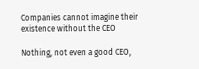Companies cannot imagine their existence without the CEO

Nothing, not even a good CEO,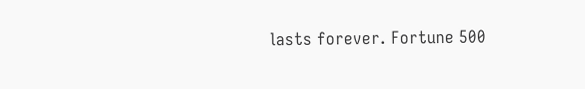lasts forever. Fortune 500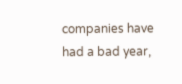companies have had a bad year,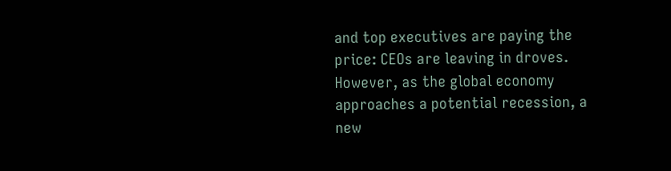and top executives are paying the price: CEOs are leaving in droves. However, as the global economy approaches a potential recession, a new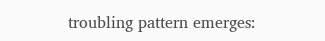troubling pattern emerges: